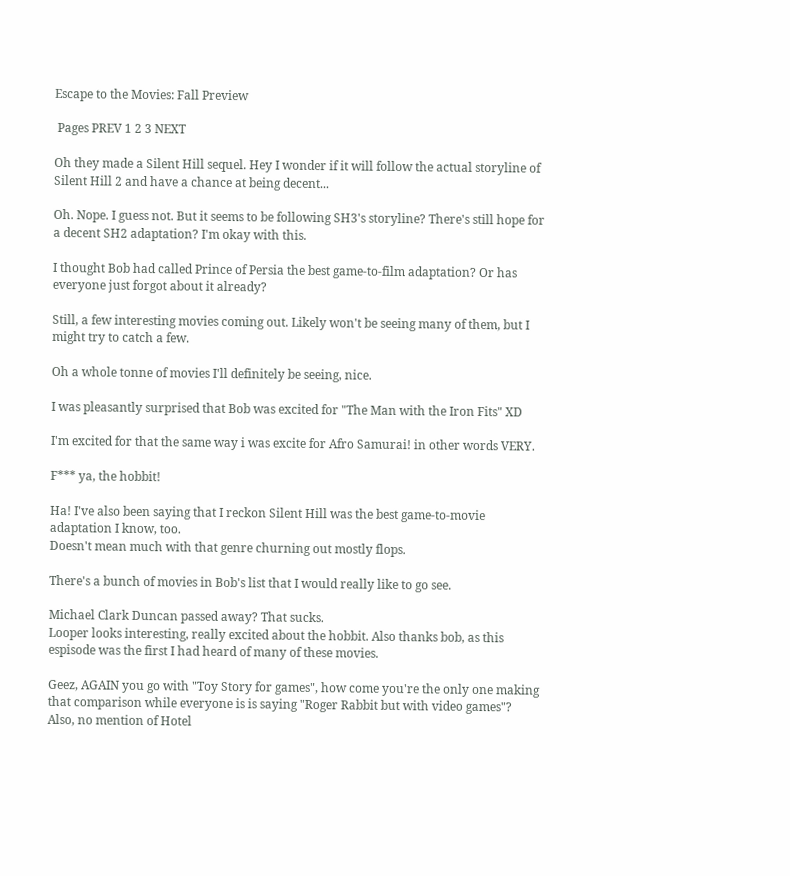Escape to the Movies: Fall Preview

 Pages PREV 1 2 3 NEXT

Oh they made a Silent Hill sequel. Hey I wonder if it will follow the actual storyline of Silent Hill 2 and have a chance at being decent...

Oh. Nope. I guess not. But it seems to be following SH3's storyline? There's still hope for a decent SH2 adaptation? I'm okay with this.

I thought Bob had called Prince of Persia the best game-to-film adaptation? Or has everyone just forgot about it already?

Still, a few interesting movies coming out. Likely won't be seeing many of them, but I might try to catch a few.

Oh a whole tonne of movies I'll definitely be seeing, nice.

I was pleasantly surprised that Bob was excited for "The Man with the Iron Fits" XD

I'm excited for that the same way i was excite for Afro Samurai! in other words VERY.

F*** ya, the hobbit!

Ha! I've also been saying that I reckon Silent Hill was the best game-to-movie adaptation I know, too.
Doesn't mean much with that genre churning out mostly flops.

There's a bunch of movies in Bob's list that I would really like to go see.

Michael Clark Duncan passed away? That sucks.
Looper looks interesting, really excited about the hobbit. Also thanks bob, as this espisode was the first I had heard of many of these movies.

Geez, AGAIN you go with "Toy Story for games", how come you're the only one making that comparison while everyone is is saying "Roger Rabbit but with video games"? Also, no mention of Hotel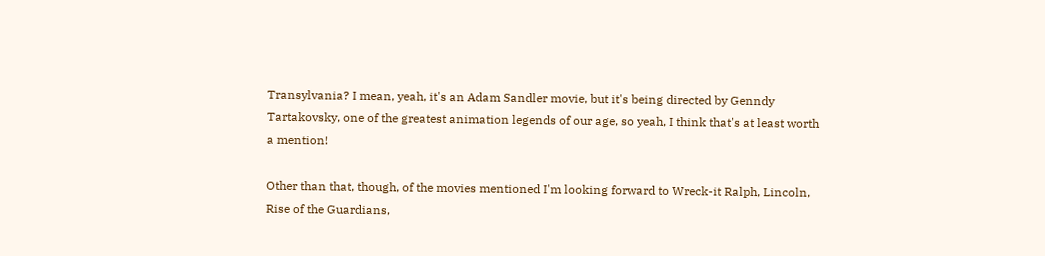Transylvania? I mean, yeah, it's an Adam Sandler movie, but it's being directed by Genndy Tartakovsky, one of the greatest animation legends of our age, so yeah, I think that's at least worth a mention!

Other than that, though, of the movies mentioned I'm looking forward to Wreck-it Ralph, Lincoln, Rise of the Guardians,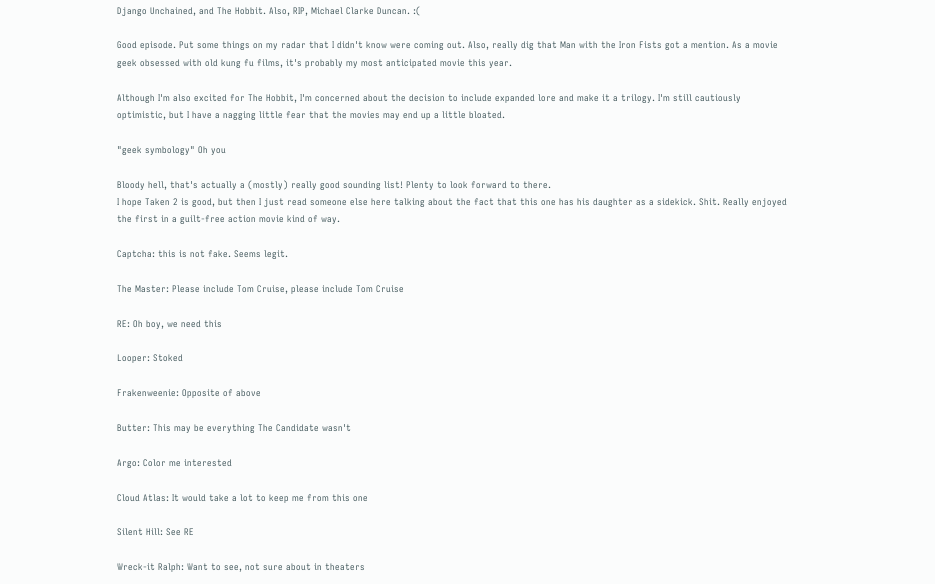Django Unchained, and The Hobbit. Also, RIP, Michael Clarke Duncan. :(

Good episode. Put some things on my radar that I didn't know were coming out. Also, really dig that Man with the Iron Fists got a mention. As a movie geek obsessed with old kung fu films, it's probably my most anticipated movie this year.

Although I'm also excited for The Hobbit, I'm concerned about the decision to include expanded lore and make it a trilogy. I'm still cautiously optimistic, but I have a nagging little fear that the movies may end up a little bloated.

"geek symbology" Oh you

Bloody hell, that's actually a (mostly) really good sounding list! Plenty to look forward to there.
I hope Taken 2 is good, but then I just read someone else here talking about the fact that this one has his daughter as a sidekick. Shit. Really enjoyed the first in a guilt-free action movie kind of way.

Captcha: this is not fake. Seems legit.

The Master: Please include Tom Cruise, please include Tom Cruise

RE: Oh boy, we need this

Looper: Stoked

Frakenweenie: Opposite of above

Butter: This may be everything The Candidate wasn't

Argo: Color me interested

Cloud Atlas: It would take a lot to keep me from this one

Silent Hill: See RE

Wreck-it Ralph: Want to see, not sure about in theaters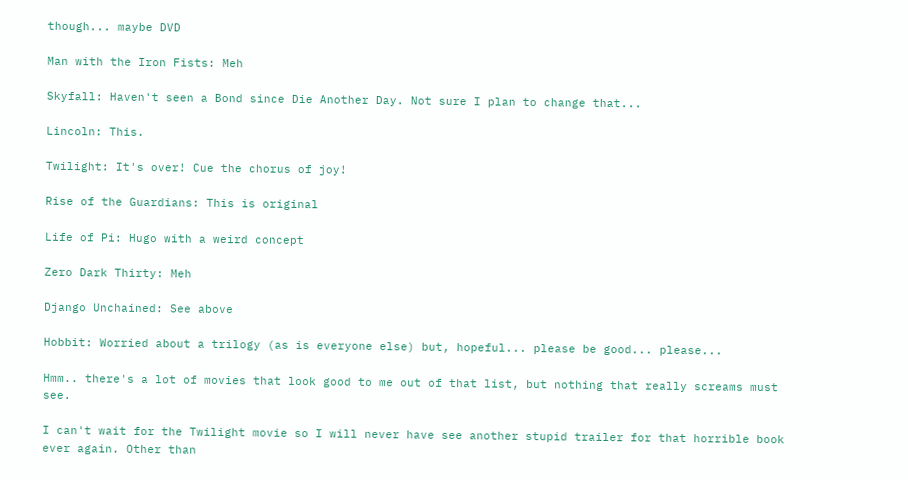though... maybe DVD

Man with the Iron Fists: Meh

Skyfall: Haven't seen a Bond since Die Another Day. Not sure I plan to change that...

Lincoln: This.

Twilight: It's over! Cue the chorus of joy!

Rise of the Guardians: This is original

Life of Pi: Hugo with a weird concept

Zero Dark Thirty: Meh

Django Unchained: See above

Hobbit: Worried about a trilogy (as is everyone else) but, hopeful... please be good... please...

Hmm.. there's a lot of movies that look good to me out of that list, but nothing that really screams must see.

I can't wait for the Twilight movie so I will never have see another stupid trailer for that horrible book ever again. Other than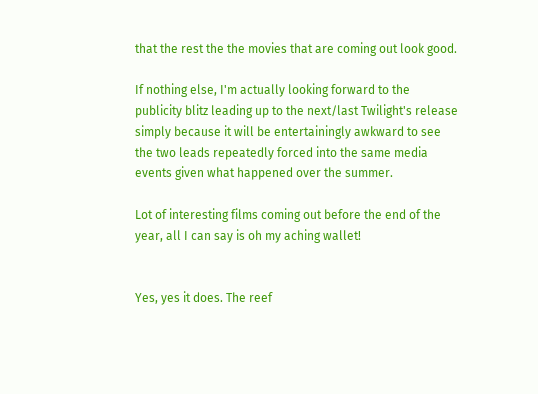that the rest the the movies that are coming out look good.

If nothing else, I'm actually looking forward to the publicity blitz leading up to the next/last Twilight's release simply because it will be entertainingly awkward to see the two leads repeatedly forced into the same media events given what happened over the summer.

Lot of interesting films coming out before the end of the year, all I can say is oh my aching wallet!


Yes, yes it does. The reef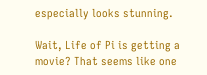especially looks stunning.

Wait, Life of Pi is getting a movie? That seems like one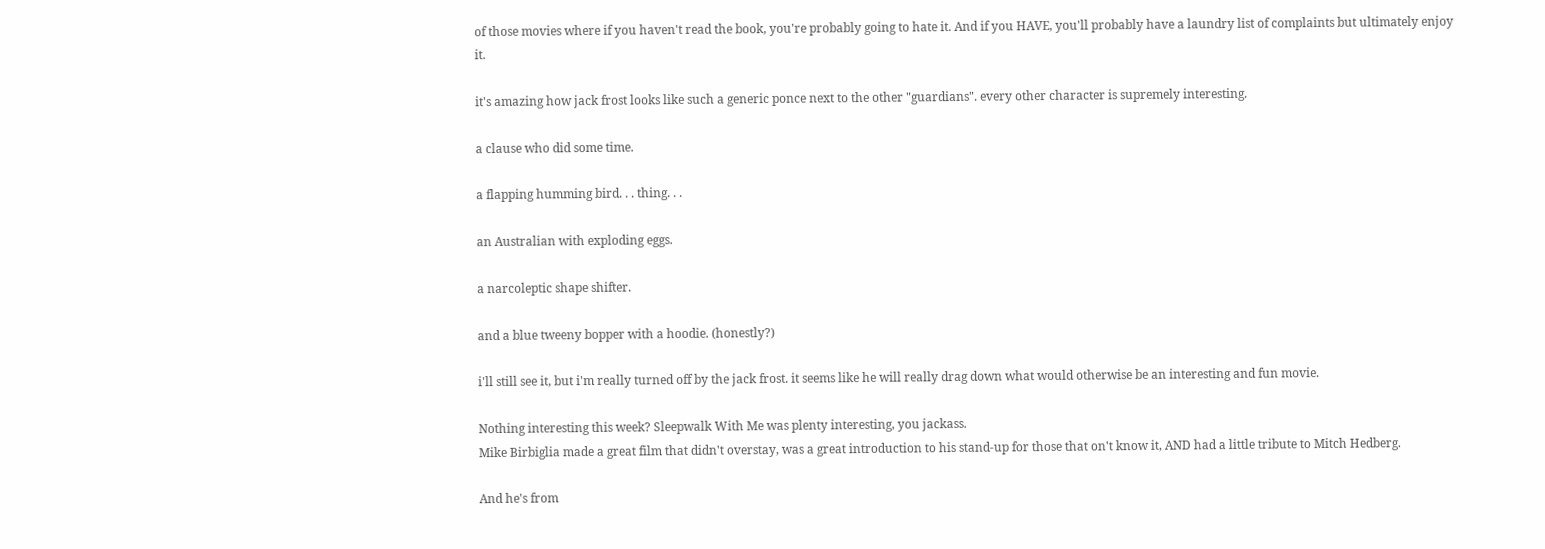of those movies where if you haven't read the book, you're probably going to hate it. And if you HAVE, you'll probably have a laundry list of complaints but ultimately enjoy it.

it's amazing how jack frost looks like such a generic ponce next to the other "guardians". every other character is supremely interesting.

a clause who did some time.

a flapping humming bird. . . thing. . .

an Australian with exploding eggs.

a narcoleptic shape shifter.

and a blue tweeny bopper with a hoodie. (honestly?)

i'll still see it, but i'm really turned off by the jack frost. it seems like he will really drag down what would otherwise be an interesting and fun movie.

Nothing interesting this week? Sleepwalk With Me was plenty interesting, you jackass.
Mike Birbiglia made a great film that didn't overstay, was a great introduction to his stand-up for those that on't know it, AND had a little tribute to Mitch Hedberg.

And he's from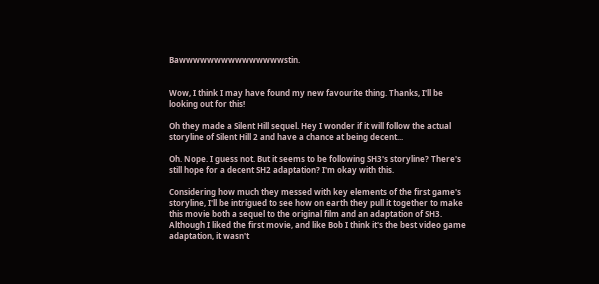Bawwwwwwwwwwwwwwwstin.


Wow, I think I may have found my new favourite thing. Thanks, I'll be looking out for this!

Oh they made a Silent Hill sequel. Hey I wonder if it will follow the actual storyline of Silent Hill 2 and have a chance at being decent...

Oh. Nope. I guess not. But it seems to be following SH3's storyline? There's still hope for a decent SH2 adaptation? I'm okay with this.

Considering how much they messed with key elements of the first game's storyline, I'll be intrigued to see how on earth they pull it together to make this movie both a sequel to the original film and an adaptation of SH3. Although I liked the first movie, and like Bob I think it's the best video game adaptation, it wasn't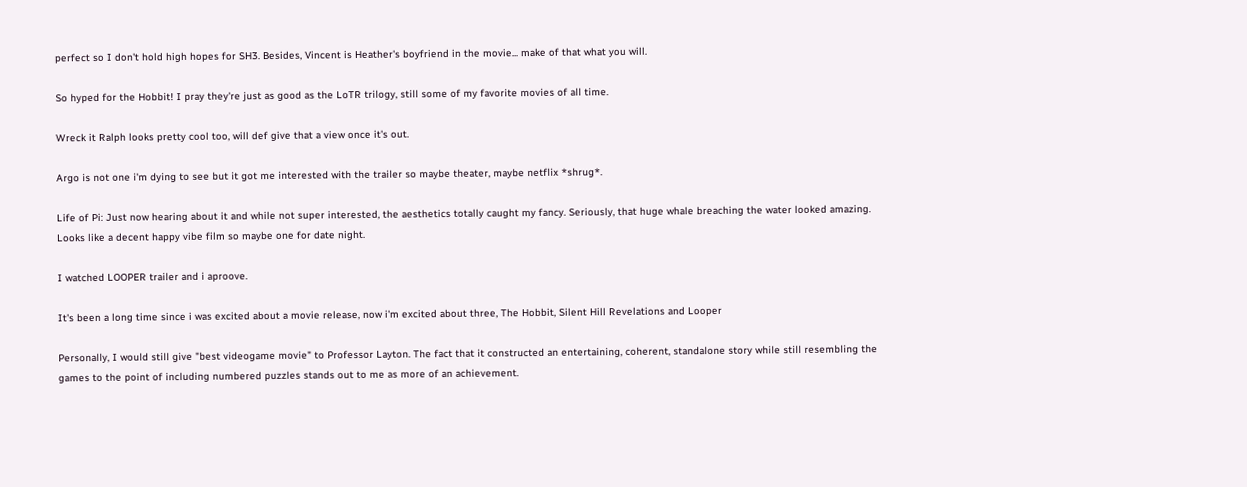perfect so I don't hold high hopes for SH3. Besides, Vincent is Heather's boyfriend in the movie... make of that what you will.

So hyped for the Hobbit! I pray they're just as good as the LoTR trilogy, still some of my favorite movies of all time.

Wreck it Ralph looks pretty cool too, will def give that a view once it's out.

Argo is not one i'm dying to see but it got me interested with the trailer so maybe theater, maybe netflix *shrug*.

Life of Pi: Just now hearing about it and while not super interested, the aesthetics totally caught my fancy. Seriously, that huge whale breaching the water looked amazing. Looks like a decent happy vibe film so maybe one for date night.

I watched LOOPER trailer and i aproove.

It's been a long time since i was excited about a movie release, now i'm excited about three, The Hobbit, Silent Hill Revelations and Looper

Personally, I would still give "best videogame movie" to Professor Layton. The fact that it constructed an entertaining, coherent, standalone story while still resembling the games to the point of including numbered puzzles stands out to me as more of an achievement.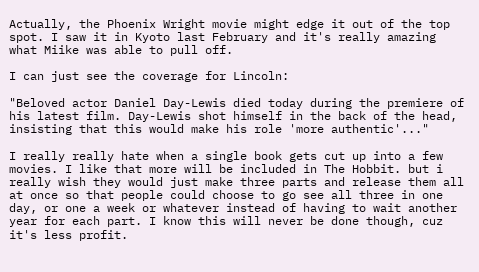Actually, the Phoenix Wright movie might edge it out of the top spot. I saw it in Kyoto last February and it's really amazing what Miike was able to pull off.

I can just see the coverage for Lincoln:

"Beloved actor Daniel Day-Lewis died today during the premiere of his latest film. Day-Lewis shot himself in the back of the head, insisting that this would make his role 'more authentic'..."

I really really hate when a single book gets cut up into a few movies. I like that more will be included in The Hobbit. but i really wish they would just make three parts and release them all at once so that people could choose to go see all three in one day, or one a week or whatever instead of having to wait another year for each part. I know this will never be done though, cuz it's less profit.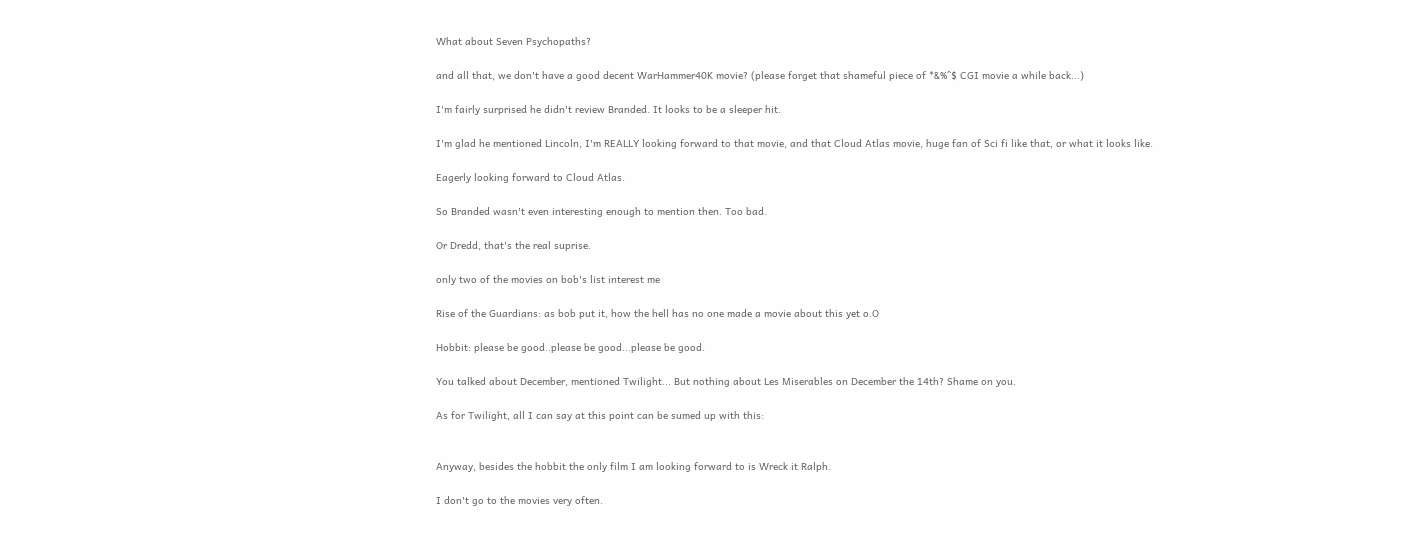What about Seven Psychopaths?

and all that, we don't have a good decent WarHammer40K movie? (please forget that shameful piece of *&%^$ CGI movie a while back...)

I'm fairly surprised he didn't review Branded. It looks to be a sleeper hit.

I'm glad he mentioned Lincoln, I'm REALLY looking forward to that movie, and that Cloud Atlas movie, huge fan of Sci fi like that, or what it looks like.

Eagerly looking forward to Cloud Atlas.

So Branded wasn't even interesting enough to mention then. Too bad.

Or Dredd, that's the real suprise.

only two of the movies on bob's list interest me

Rise of the Guardians: as bob put it, how the hell has no one made a movie about this yet o.O

Hobbit: please be good..please be good...please be good.

You talked about December, mentioned Twilight... But nothing about Les Miserables on December the 14th? Shame on you.

As for Twilight, all I can say at this point can be sumed up with this:


Anyway, besides the hobbit the only film I am looking forward to is Wreck it Ralph.

I don't go to the movies very often.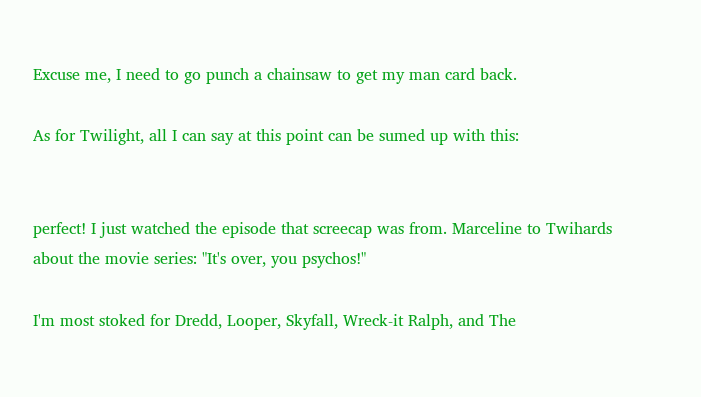Excuse me, I need to go punch a chainsaw to get my man card back.

As for Twilight, all I can say at this point can be sumed up with this:


perfect! I just watched the episode that screecap was from. Marceline to Twihards about the movie series: "It's over, you psychos!"

I'm most stoked for Dredd, Looper, Skyfall, Wreck-it Ralph, and The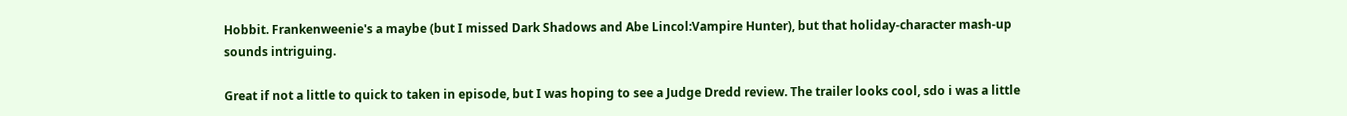Hobbit. Frankenweenie's a maybe (but I missed Dark Shadows and Abe Lincol:Vampire Hunter), but that holiday-character mash-up sounds intriguing.

Great if not a little to quick to taken in episode, but I was hoping to see a Judge Dredd review. The trailer looks cool, sdo i was a little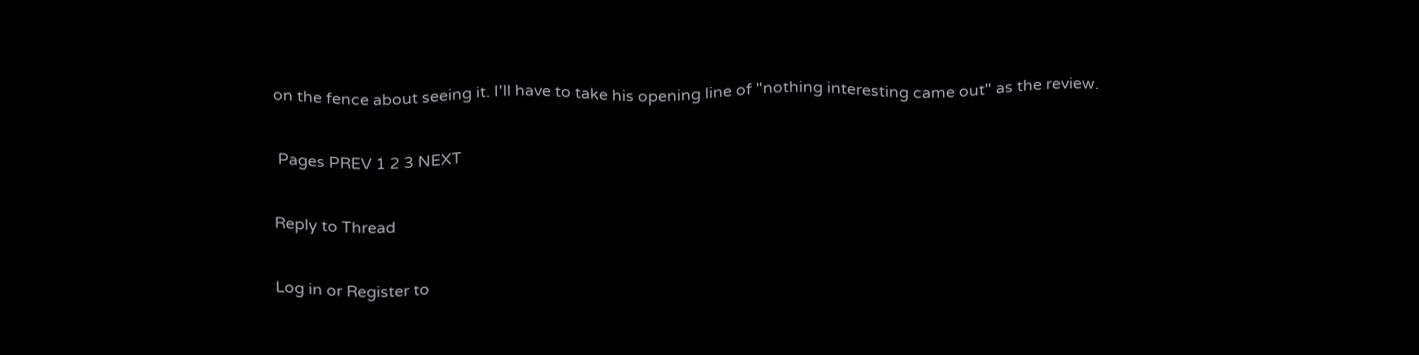on the fence about seeing it. I'll have to take his opening line of "nothing interesting came out" as the review.

 Pages PREV 1 2 3 NEXT

Reply to Thread

Log in or Register to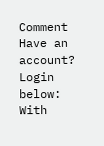Comment
Have an account? Login below:
With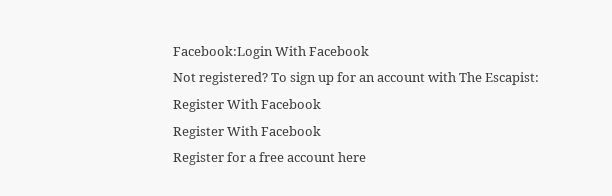Facebook:Login With Facebook
Not registered? To sign up for an account with The Escapist:
Register With Facebook
Register With Facebook
Register for a free account here